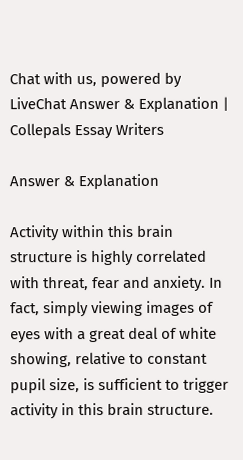Chat with us, powered by LiveChat Answer & Explanation | Collepals Essay Writers

Answer & Explanation

Activity within this brain structure is highly correlated with threat, fear and anxiety. In fact, simply viewing images of eyes with a great deal of white showing, relative to constant pupil size, is sufficient to trigger activity in this brain structure.